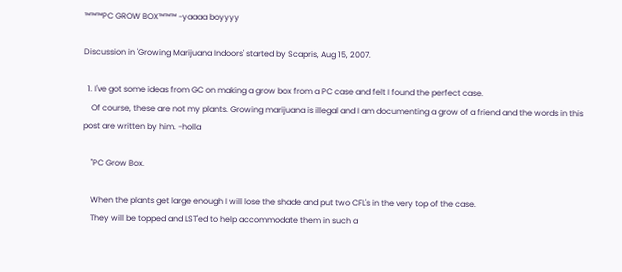™™™PC GROW BOX™™™ -yaaaa boyyyy

Discussion in 'Growing Marijuana Indoors' started by Scapris, Aug 15, 2007.

  1. I've got some ideas from GC on making a grow box from a PC case and felt I found the perfect case.
    Of course, these are not my plants. Growing marijuana is illegal and I am documenting a grow of a friend and the words in this post are written by him. -holla

    "PC Grow Box.

    When the plants get large enough I will lose the shade and put two CFL's in the very top of the case.
    They will be topped and LST'ed to help accommodate them in such a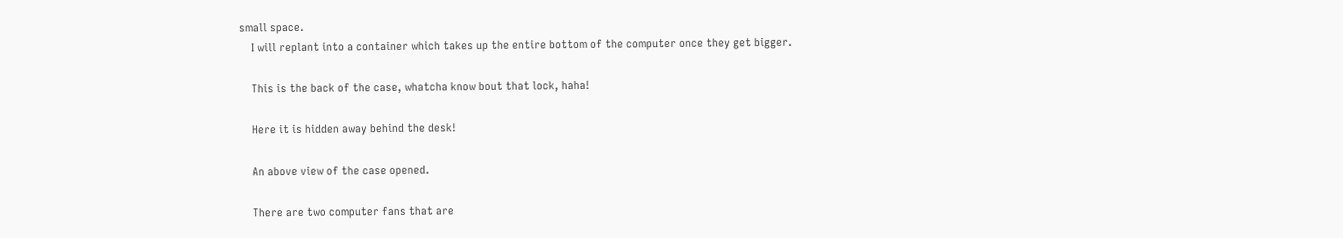small space.
    I will replant into a container which takes up the entire bottom of the computer once they get bigger.

    This is the back of the case, whatcha know bout that lock, haha!

    Here it is hidden away behind the desk!

    An above view of the case opened.

    There are two computer fans that are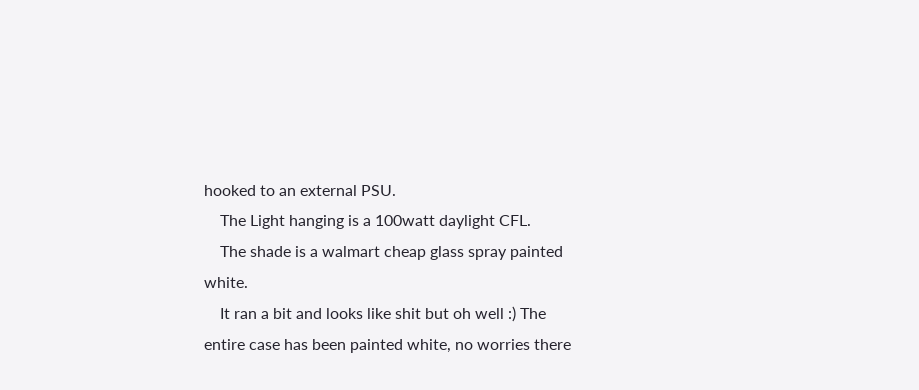hooked to an external PSU.
    The Light hanging is a 100watt daylight CFL.
    The shade is a walmart cheap glass spray painted white.
    It ran a bit and looks like shit but oh well :) The entire case has been painted white, no worries there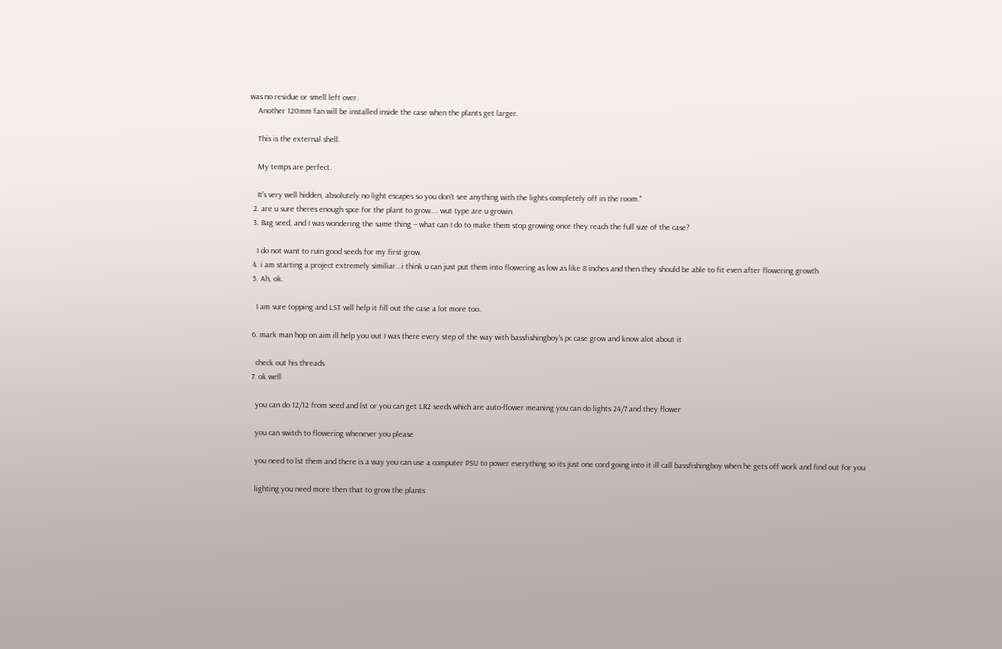was no residue or smell left over.
    Another 120mm fan will be installed inside the case when the plants get larger.

    This is the external shell.

    My temps are perfect.

    It's very well hidden, absolutely no light escapes so you don't see anything with the lights completely off in the room."
  2. are u sure theres enough spce for the plant to grow.... wut type are u growin
  3. Bag seed, and I was wondering the same thing -- what can I do to make them stop growing once they reach the full size of the case?

    I do not want to ruin good seeds for my first grow.
  4. i am starting a project extremely similiar...i think u can just put them into flowering as low as like 8 inches and then they should be able to fit even after flowering growth
  5. Ah, ok.

    I am sure topping and LST will help it fill out the case a lot more too.

  6. mark man hop on aim ill help you out I was there every step of the way with bassfishingboy's pc case grow and know alot about it

    check out his threads
  7. ok well

    you can do 12/12 from seed and lst or you can get LR2 seeds which are auto-flower meaning you can do lights 24/7 and they flower

    you can switch to flowering whenever you please

    you need to lst them and there is a way you can use a computer PSU to power everything so its just one cord going into it ill call bassfishingboy when he gets off work and find out for you

    lighting you need more then that to grow the plants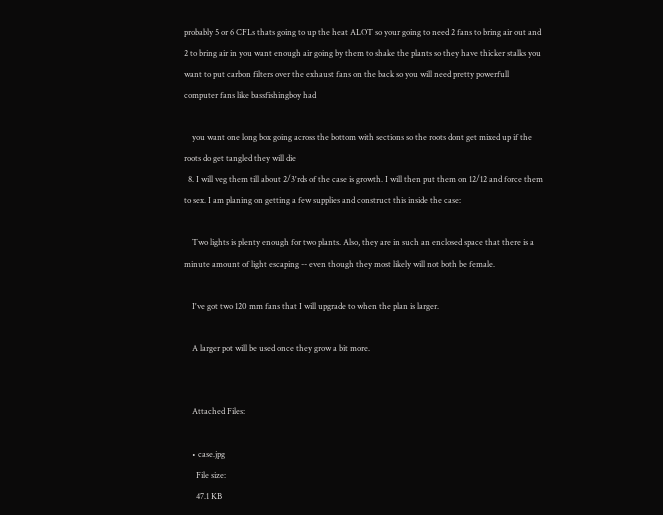probably 5 or 6 CFLs thats going to up the heat ALOT so your going to need 2 fans to bring air out and 2 to bring air in you want enough air going by them to shake the plants so they have thicker stalks you want to put carbon filters over the exhaust fans on the back so you will need pretty powerfull computer fans like bassfishingboy had

    you want one long box going across the bottom with sections so the roots dont get mixed up if the roots do get tangled they will die
  8. I will veg them till about 2/3'rds of the case is growth. I will then put them on 12/12 and force them to sex. I am planing on getting a few supplies and construct this inside the case:

    Two lights is plenty enough for two plants. Also, they are in such an enclosed space that there is a minute amount of light escaping -- even though they most likely will not both be female.

    I've got two 120 mm fans that I will upgrade to when the plan is larger.

    A larger pot will be used once they grow a bit more.


    Attached Files:

    • case.jpg
      File size:
      47.1 KB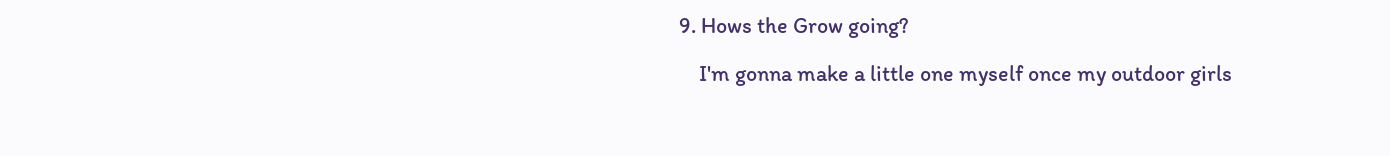9. Hows the Grow going?

    I'm gonna make a little one myself once my outdoor girls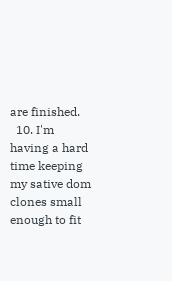are finished.
  10. I'm having a hard time keeping my sative dom clones small enough to fit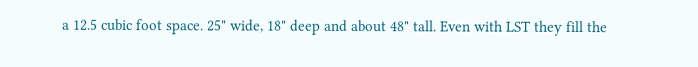a 12.5 cubic foot space. 25" wide, 18" deep and about 48" tall. Even with LST they fill the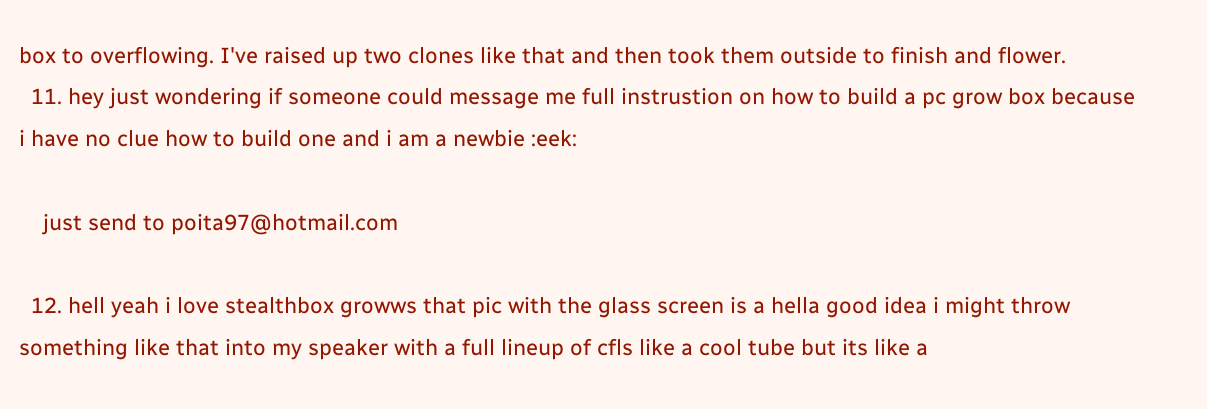box to overflowing. I've raised up two clones like that and then took them outside to finish and flower.
  11. hey just wondering if someone could message me full instrustion on how to build a pc grow box because i have no clue how to build one and i am a newbie :eek:

    just send to poita97@hotmail.com

  12. hell yeah i love stealthbox growws that pic with the glass screen is a hella good idea i might throw something like that into my speaker with a full lineup of cfls like a cool tube but its like a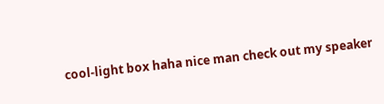cool-light box haha nice man check out my speaker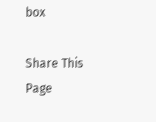box

Share This Page